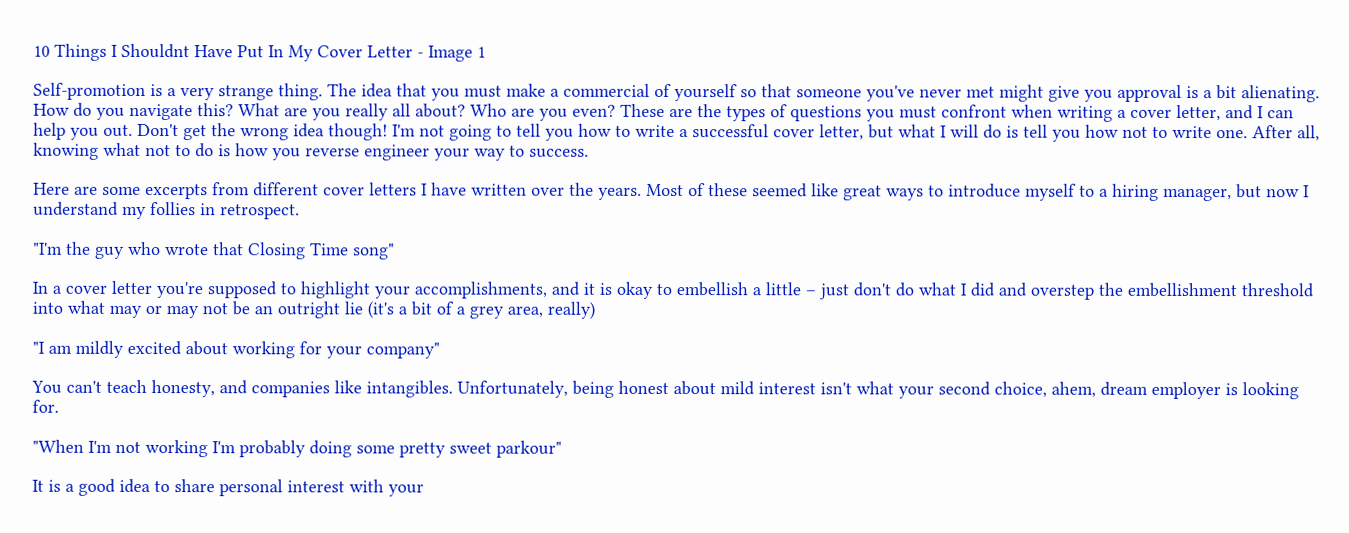10 Things I Shouldnt Have Put In My Cover Letter - Image 1

Self-promotion is a very strange thing. The idea that you must make a commercial of yourself so that someone you've never met might give you approval is a bit alienating. How do you navigate this? What are you really all about? Who are you even? These are the types of questions you must confront when writing a cover letter, and I can help you out. Don't get the wrong idea though! I'm not going to tell you how to write a successful cover letter, but what I will do is tell you how not to write one. After all, knowing what not to do is how you reverse engineer your way to success.

Here are some excerpts from different cover letters I have written over the years. Most of these seemed like great ways to introduce myself to a hiring manager, but now I understand my follies in retrospect.

"I'm the guy who wrote that Closing Time song"

In a cover letter you're supposed to highlight your accomplishments, and it is okay to embellish a little – just don't do what I did and overstep the embellishment threshold into what may or may not be an outright lie (it's a bit of a grey area, really)

"I am mildly excited about working for your company"

You can't teach honesty, and companies like intangibles. Unfortunately, being honest about mild interest isn't what your second choice, ahem, dream employer is looking for.

"When I'm not working I'm probably doing some pretty sweet parkour"

It is a good idea to share personal interest with your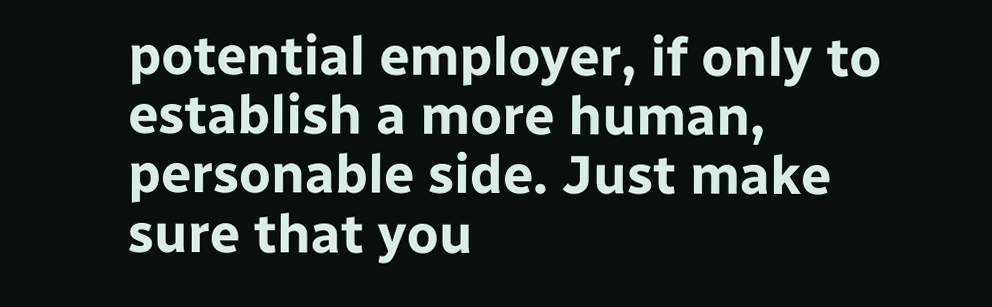potential employer, if only to establish a more human, personable side. Just make sure that you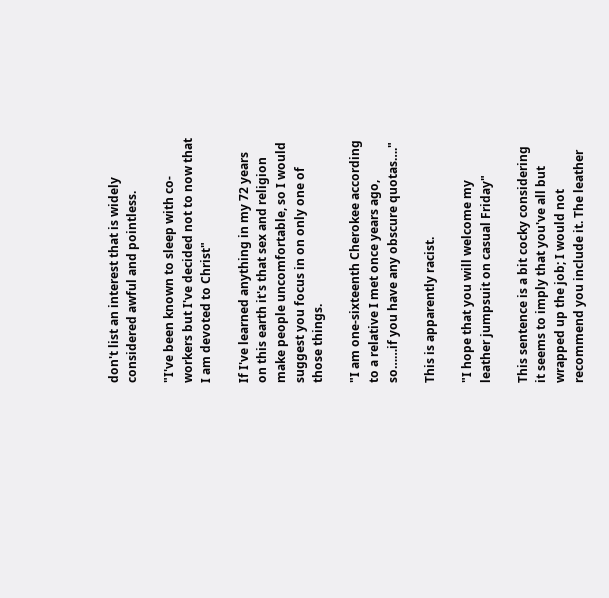don't list an interest that is widely considered awful and pointless.

"I've been known to sleep with co-workers but I've decided not to now that I am devoted to Christ"

If I've learned anything in my 72 years on this earth it's that sex and religion make people uncomfortable, so I would suggest you focus in on only one of those things.

"I am one-sixteenth Cherokee according to a relative I met once years ago, so……if you have any obscure quotas…."

This is apparently racist.

"I hope that you will welcome my leather jumpsuit on casual Friday"

This sentence is a bit cocky considering it seems to imply that you've all but wrapped up the job; I would not recommend you include it. The leather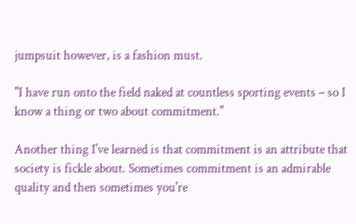jumpsuit however, is a fashion must.

"I have run onto the field naked at countless sporting events – so I know a thing or two about commitment."

Another thing I've learned is that commitment is an attribute that society is fickle about. Sometimes commitment is an admirable quality and then sometimes you're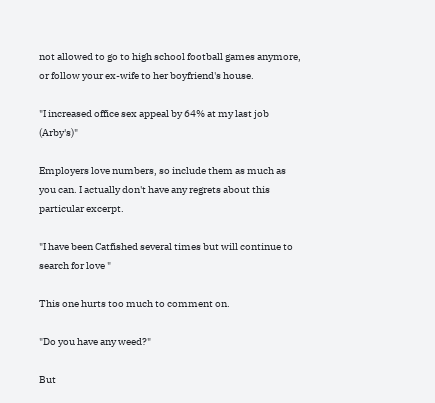not allowed to go to high school football games anymore, or follow your ex-wife to her boyfriend's house.

"I increased office sex appeal by 64% at my last job (Arby's)"

Employers love numbers, so include them as much as you can. I actually don't have any regrets about this particular excerpt.

"I have been Catfished several times but will continue to search for love "

This one hurts too much to comment on.

"Do you have any weed?"

But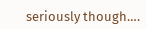seriously though….